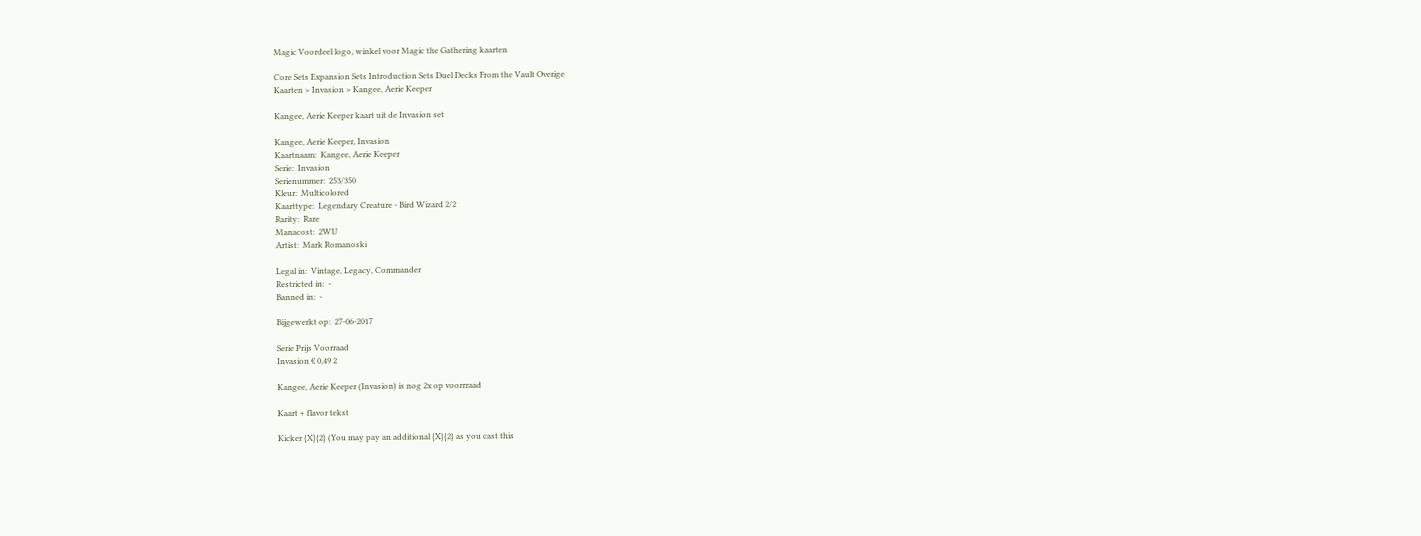Magic Voordeel logo, winkel voor Magic the Gathering kaarten

Core Sets Expansion Sets Introduction Sets Duel Decks From the Vault Overige
Kaarten > Invasion > Kangee, Aerie Keeper

Kangee, Aerie Keeper kaart uit de Invasion set

Kangee, Aerie Keeper, Invasion
Kaartnaam:  Kangee, Aerie Keeper
Serie:  Invasion
Serienummer:  253/350
Kleur:  Multicolored
Kaarttype:  Legendary Creature - Bird Wizard 2/2
Rarity:  Rare
Manacost:  2WU
Artist:  Mark Romanoski

Legal in:  Vintage, Legacy, Commander
Restricted in:  -
Banned in:  -

Bijgewerkt op:  27-06-2017

Serie Prijs Voorraad
Invasion € 0,49 2

Kangee, Aerie Keeper (Invasion) is nog 2x op voorrraad

Kaart + flavor tekst

Kicker {X}{2} (You may pay an additional {X}{2} as you cast this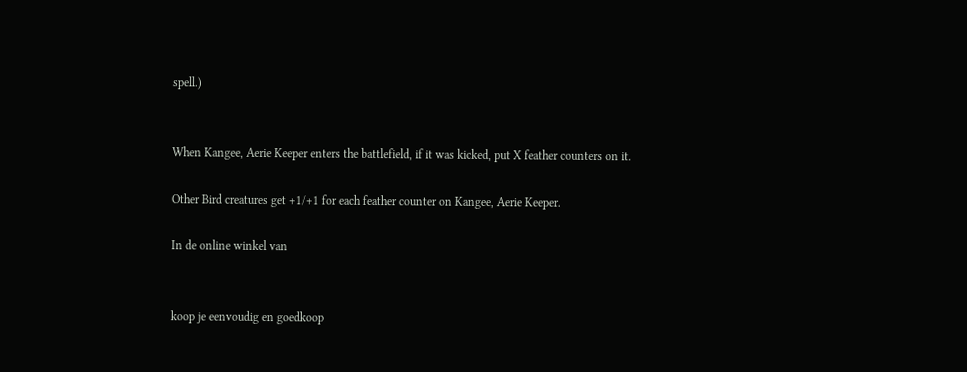spell.)


When Kangee, Aerie Keeper enters the battlefield, if it was kicked, put X feather counters on it.

Other Bird creatures get +1/+1 for each feather counter on Kangee, Aerie Keeper.

In de online winkel van


koop je eenvoudig en goedkoop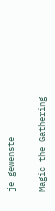je gewenste

Magic the Gathering